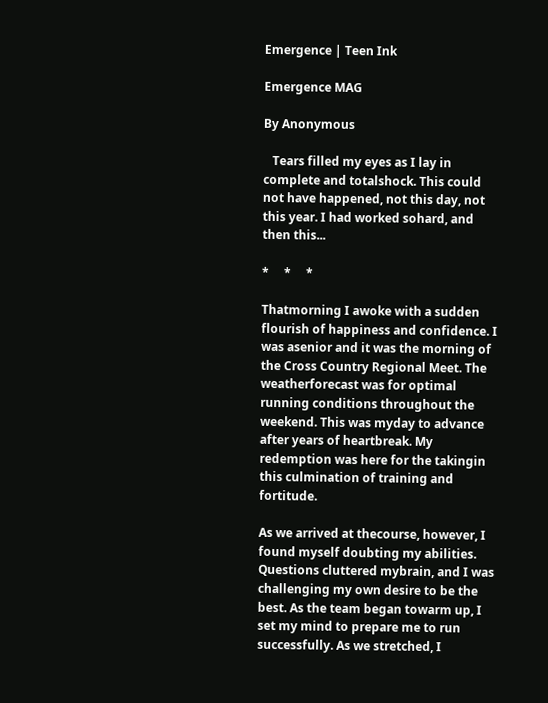Emergence | Teen Ink

Emergence MAG

By Anonymous

   Tears filled my eyes as I lay in complete and totalshock. This could not have happened, not this day, not this year. I had worked sohard, and then this...

*     *     *

Thatmorning I awoke with a sudden flourish of happiness and confidence. I was asenior and it was the morning of the Cross Country Regional Meet. The weatherforecast was for optimal running conditions throughout the weekend. This was myday to advance after years of heartbreak. My redemption was here for the takingin this culmination of training and fortitude.

As we arrived at thecourse, however, I found myself doubting my abilities. Questions cluttered mybrain, and I was challenging my own desire to be the best. As the team began towarm up, I set my mind to prepare me to run successfully. As we stretched, I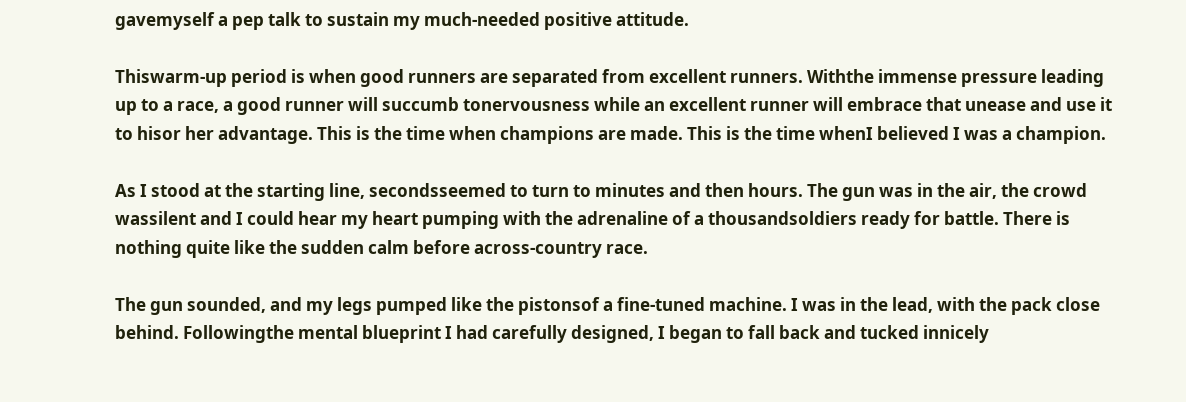gavemyself a pep talk to sustain my much-needed positive attitude.

Thiswarm-up period is when good runners are separated from excellent runners. Withthe immense pressure leading up to a race, a good runner will succumb tonervousness while an excellent runner will embrace that unease and use it to hisor her advantage. This is the time when champions are made. This is the time whenI believed I was a champion.

As I stood at the starting line, secondsseemed to turn to minutes and then hours. The gun was in the air, the crowd wassilent and I could hear my heart pumping with the adrenaline of a thousandsoldiers ready for battle. There is nothing quite like the sudden calm before across-country race.

The gun sounded, and my legs pumped like the pistonsof a fine-tuned machine. I was in the lead, with the pack close behind. Followingthe mental blueprint I had carefully designed, I began to fall back and tucked innicely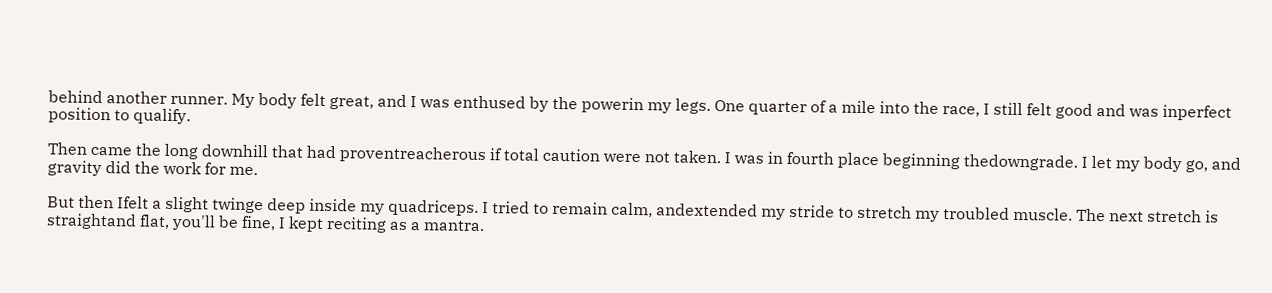behind another runner. My body felt great, and I was enthused by the powerin my legs. One quarter of a mile into the race, I still felt good and was inperfect position to qualify.

Then came the long downhill that had proventreacherous if total caution were not taken. I was in fourth place beginning thedowngrade. I let my body go, and gravity did the work for me.

But then Ifelt a slight twinge deep inside my quadriceps. I tried to remain calm, andextended my stride to stretch my troubled muscle. The next stretch is straightand flat, you'll be fine, I kept reciting as a mantra.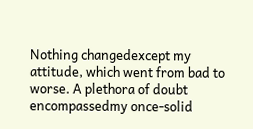Nothing changedexcept my attitude, which went from bad to worse. A plethora of doubt encompassedmy once-solid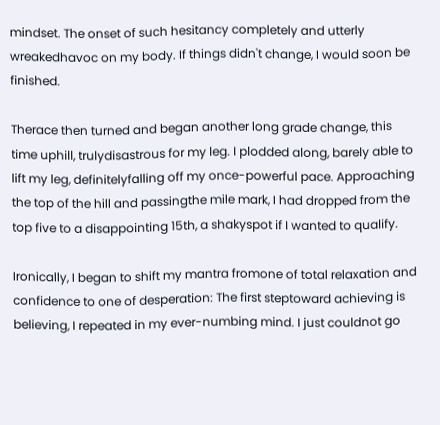mindset. The onset of such hesitancy completely and utterly wreakedhavoc on my body. If things didn't change, I would soon be finished.

Therace then turned and began another long grade change, this time uphill, trulydisastrous for my leg. I plodded along, barely able to lift my leg, definitelyfalling off my once-powerful pace. Approaching the top of the hill and passingthe mile mark, I had dropped from the top five to a disappointing 15th, a shakyspot if I wanted to qualify.

Ironically, I began to shift my mantra fromone of total relaxation and confidence to one of desperation: The first steptoward achieving is believing, I repeated in my ever-numbing mind. I just couldnot go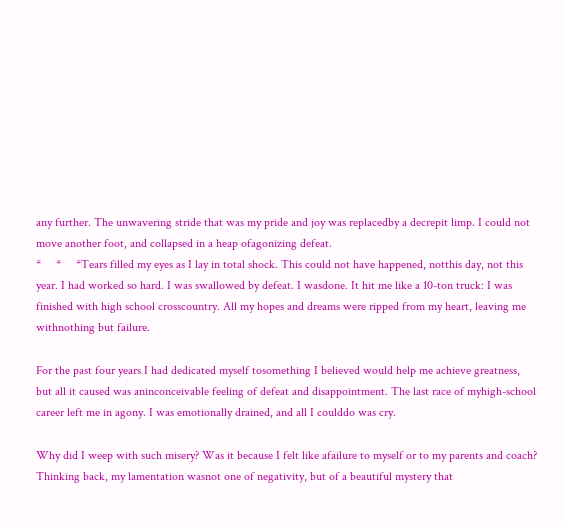any further. The unwavering stride that was my pride and joy was replacedby a decrepit limp. I could not move another foot, and collapsed in a heap ofagonizing defeat.
*     *     *Tears filled my eyes as I lay in total shock. This could not have happened, notthis day, not this year. I had worked so hard. I was swallowed by defeat. I wasdone. It hit me like a 10-ton truck: I was finished with high school crosscountry. All my hopes and dreams were ripped from my heart, leaving me withnothing but failure.

For the past four years I had dedicated myself tosomething I believed would help me achieve greatness, but all it caused was aninconceivable feeling of defeat and disappointment. The last race of myhigh-school career left me in agony. I was emotionally drained, and all I coulddo was cry.

Why did I weep with such misery? Was it because I felt like afailure to myself or to my parents and coach? Thinking back, my lamentation wasnot one of negativity, but of a beautiful mystery that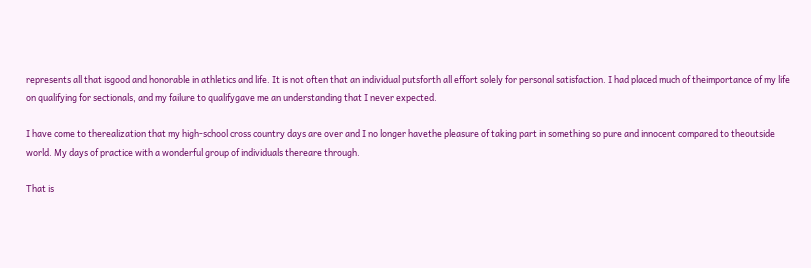represents all that isgood and honorable in athletics and life. It is not often that an individual putsforth all effort solely for personal satisfaction. I had placed much of theimportance of my life on qualifying for sectionals, and my failure to qualifygave me an understanding that I never expected.

I have come to therealization that my high-school cross country days are over and I no longer havethe pleasure of taking part in something so pure and innocent compared to theoutside world. My days of practice with a wonderful group of individuals thereare through.

That is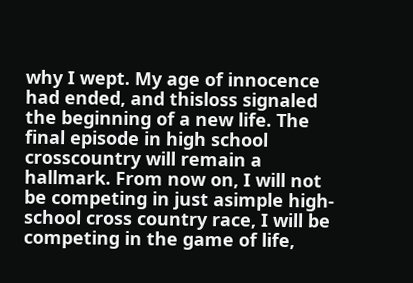why I wept. My age of innocence had ended, and thisloss signaled the beginning of a new life. The final episode in high school crosscountry will remain a hallmark. From now on, I will not be competing in just asimple high-school cross country race, I will be competing in the game of life,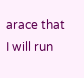arace that I will run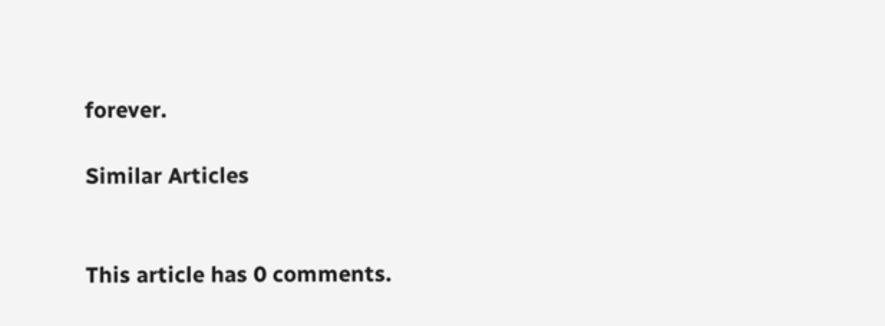forever.

Similar Articles


This article has 0 comments.